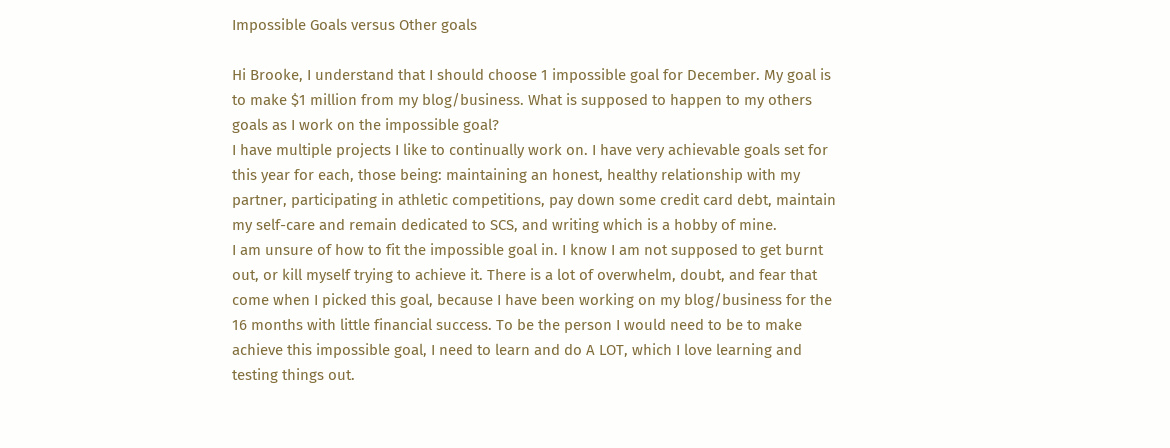Impossible Goals versus Other goals

Hi Brooke, I understand that I should choose 1 impossible goal for December. My goal is to make $1 million from my blog/business. What is supposed to happen to my others goals as I work on the impossible goal?
I have multiple projects I like to continually work on. I have very achievable goals set for this year for each, those being: maintaining an honest, healthy relationship with my partner, participating in athletic competitions, pay down some credit card debt, maintain my self-care and remain dedicated to SCS, and writing which is a hobby of mine.
I am unsure of how to fit the impossible goal in. I know I am not supposed to get burnt out, or kill myself trying to achieve it. There is a lot of overwhelm, doubt, and fear that come when I picked this goal, because I have been working on my blog/business for the 16 months with little financial success. To be the person I would need to be to make achieve this impossible goal, I need to learn and do A LOT, which I love learning and testing things out.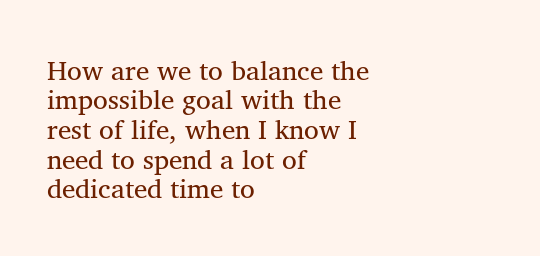How are we to balance the impossible goal with the rest of life, when I know I need to spend a lot of dedicated time to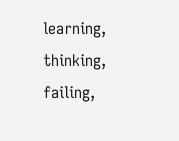learning, thinking, failing,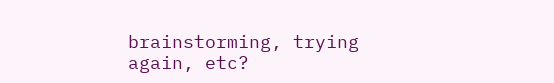brainstorming, trying again, etc?